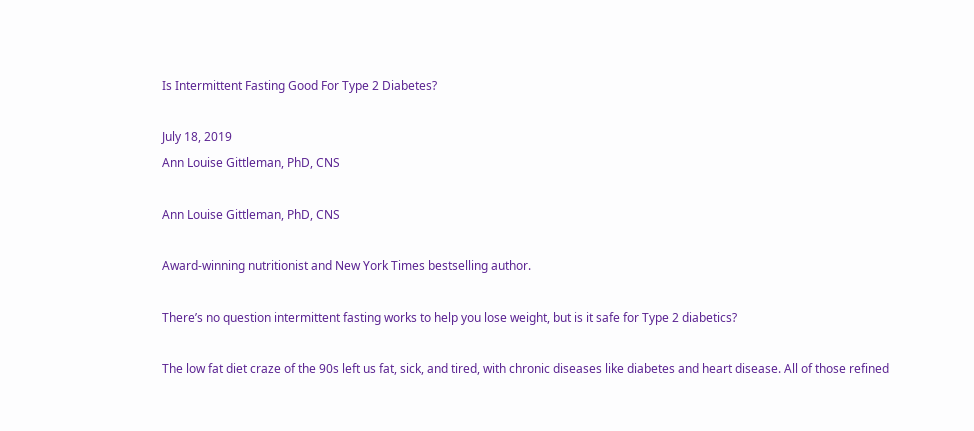Is Intermittent Fasting Good For Type 2 Diabetes?

July 18, 2019
Ann Louise Gittleman, PhD, CNS

Ann Louise Gittleman, PhD, CNS

Award-winning nutritionist and New York Times bestselling author.

There’s no question intermittent fasting works to help you lose weight, but is it safe for Type 2 diabetics?

The low fat diet craze of the 90s left us fat, sick, and tired, with chronic diseases like diabetes and heart disease. All of those refined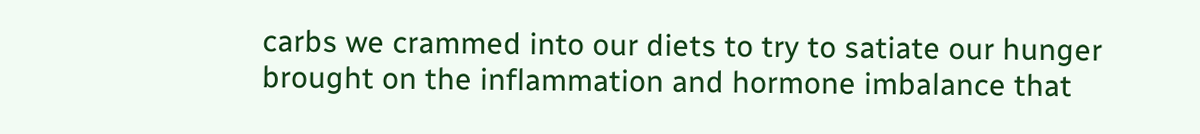carbs we crammed into our diets to try to satiate our hunger brought on the inflammation and hormone imbalance that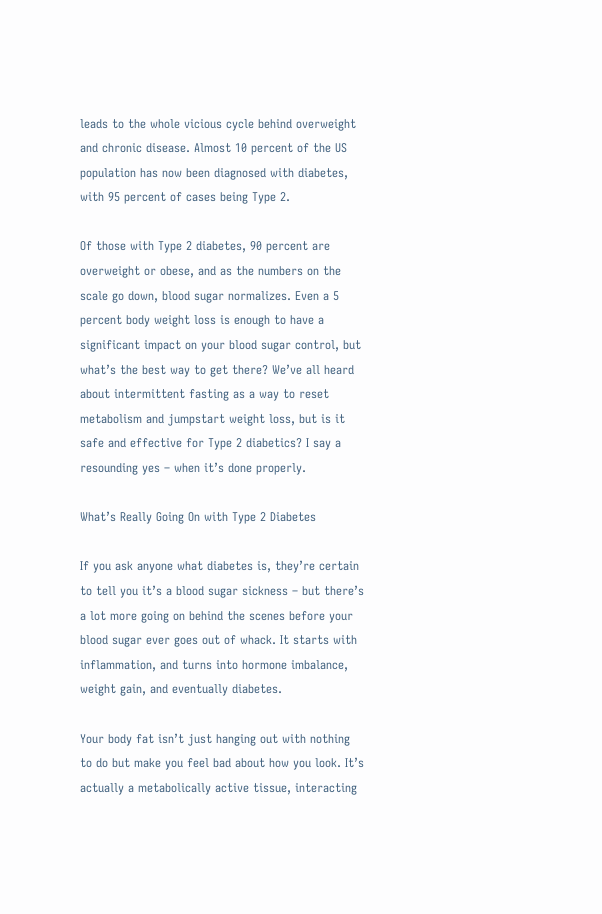leads to the whole vicious cycle behind overweight and chronic disease. Almost 10 percent of the US population has now been diagnosed with diabetes, with 95 percent of cases being Type 2.

Of those with Type 2 diabetes, 90 percent are overweight or obese, and as the numbers on the scale go down, blood sugar normalizes. Even a 5 percent body weight loss is enough to have a significant impact on your blood sugar control, but what’s the best way to get there? We’ve all heard about intermittent fasting as a way to reset metabolism and jumpstart weight loss, but is it safe and effective for Type 2 diabetics? I say a resounding yes – when it’s done properly.

What’s Really Going On with Type 2 Diabetes

If you ask anyone what diabetes is, they’re certain to tell you it’s a blood sugar sickness – but there’s a lot more going on behind the scenes before your blood sugar ever goes out of whack. It starts with inflammation, and turns into hormone imbalance, weight gain, and eventually diabetes.

Your body fat isn’t just hanging out with nothing to do but make you feel bad about how you look. It’s actually a metabolically active tissue, interacting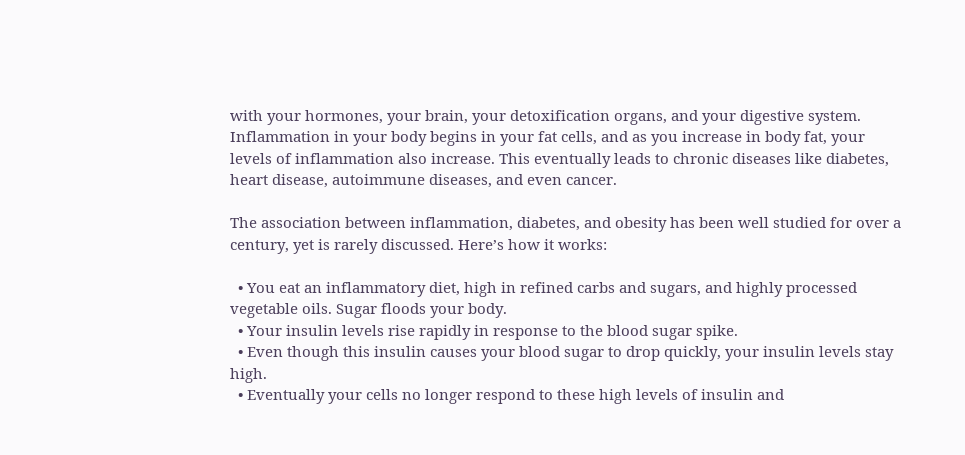with your hormones, your brain, your detoxification organs, and your digestive system. Inflammation in your body begins in your fat cells, and as you increase in body fat, your levels of inflammation also increase. This eventually leads to chronic diseases like diabetes, heart disease, autoimmune diseases, and even cancer.

The association between inflammation, diabetes, and obesity has been well studied for over a century, yet is rarely discussed. Here’s how it works:

  • You eat an inflammatory diet, high in refined carbs and sugars, and highly processed vegetable oils. Sugar floods your body.
  • Your insulin levels rise rapidly in response to the blood sugar spike.
  • Even though this insulin causes your blood sugar to drop quickly, your insulin levels stay high.
  • Eventually your cells no longer respond to these high levels of insulin and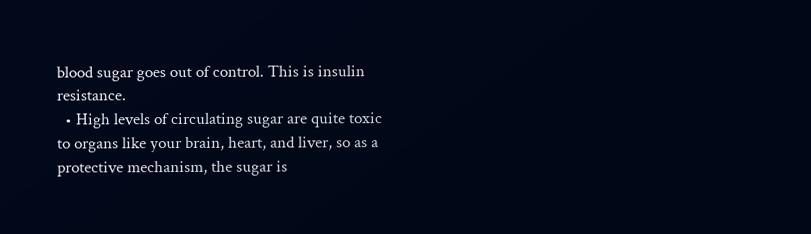blood sugar goes out of control. This is insulin resistance.
  • High levels of circulating sugar are quite toxic to organs like your brain, heart, and liver, so as a protective mechanism, the sugar is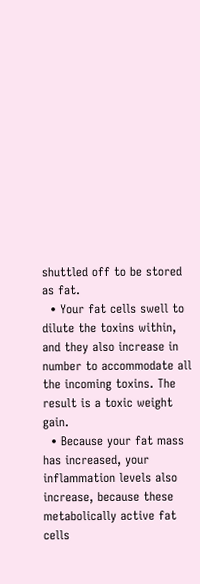shuttled off to be stored as fat.
  • Your fat cells swell to dilute the toxins within, and they also increase in number to accommodate all the incoming toxins. The result is a toxic weight gain.
  • Because your fat mass has increased, your inflammation levels also increase, because these metabolically active fat cells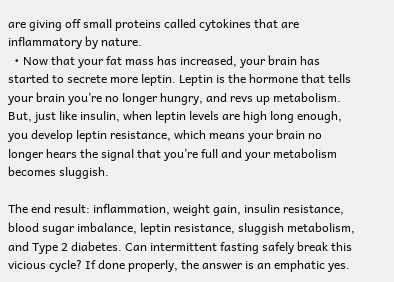are giving off small proteins called cytokines that are inflammatory by nature.
  • Now that your fat mass has increased, your brain has started to secrete more leptin. Leptin is the hormone that tells your brain you’re no longer hungry, and revs up metabolism. But, just like insulin, when leptin levels are high long enough, you develop leptin resistance, which means your brain no longer hears the signal that you’re full and your metabolism becomes sluggish.

The end result: inflammation, weight gain, insulin resistance, blood sugar imbalance, leptin resistance, sluggish metabolism, and Type 2 diabetes. Can intermittent fasting safely break this vicious cycle? If done properly, the answer is an emphatic yes.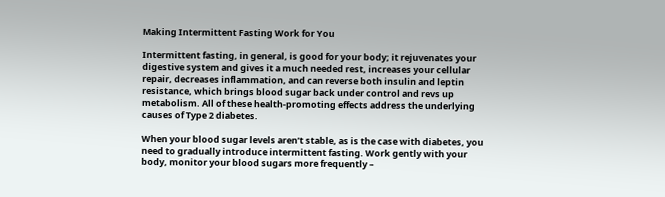Making Intermittent Fasting Work for You

Intermittent fasting, in general, is good for your body; it rejuvenates your digestive system and gives it a much needed rest, increases your cellular repair, decreases inflammation, and can reverse both insulin and leptin resistance, which brings blood sugar back under control and revs up metabolism. All of these health-promoting effects address the underlying causes of Type 2 diabetes.

When your blood sugar levels aren’t stable, as is the case with diabetes, you need to gradually introduce intermittent fasting. Work gently with your body, monitor your blood sugars more frequently –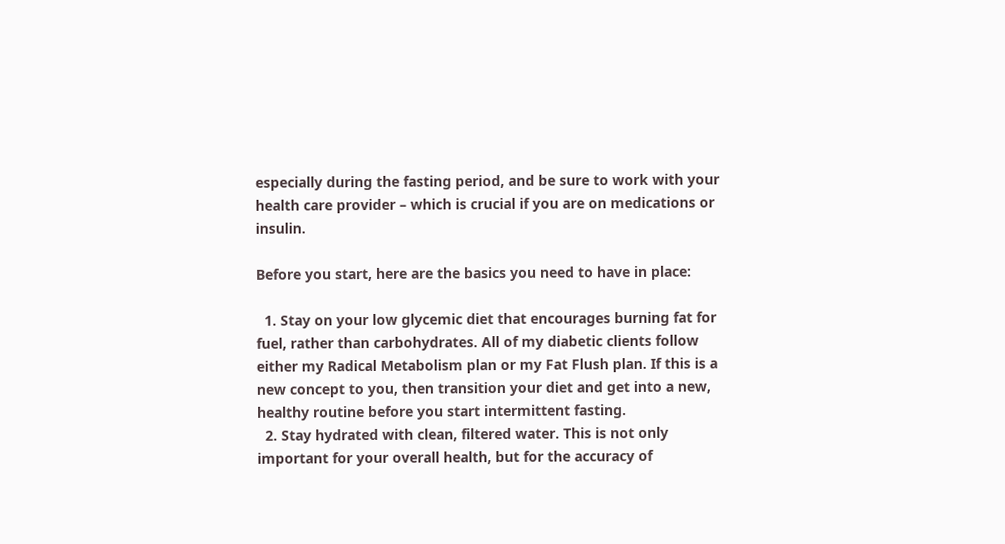especially during the fasting period, and be sure to work with your health care provider – which is crucial if you are on medications or insulin.

Before you start, here are the basics you need to have in place:

  1. Stay on your low glycemic diet that encourages burning fat for fuel, rather than carbohydrates. All of my diabetic clients follow either my Radical Metabolism plan or my Fat Flush plan. If this is a new concept to you, then transition your diet and get into a new, healthy routine before you start intermittent fasting.
  2. Stay hydrated with clean, filtered water. This is not only important for your overall health, but for the accuracy of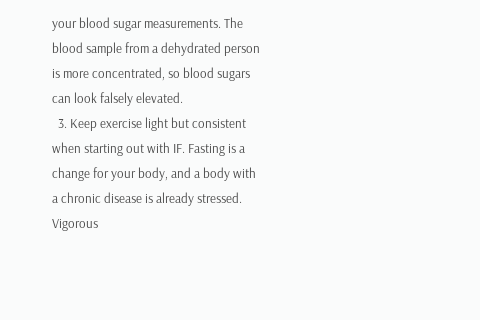your blood sugar measurements. The blood sample from a dehydrated person is more concentrated, so blood sugars can look falsely elevated.
  3. Keep exercise light but consistent when starting out with IF. Fasting is a change for your body, and a body with a chronic disease is already stressed. Vigorous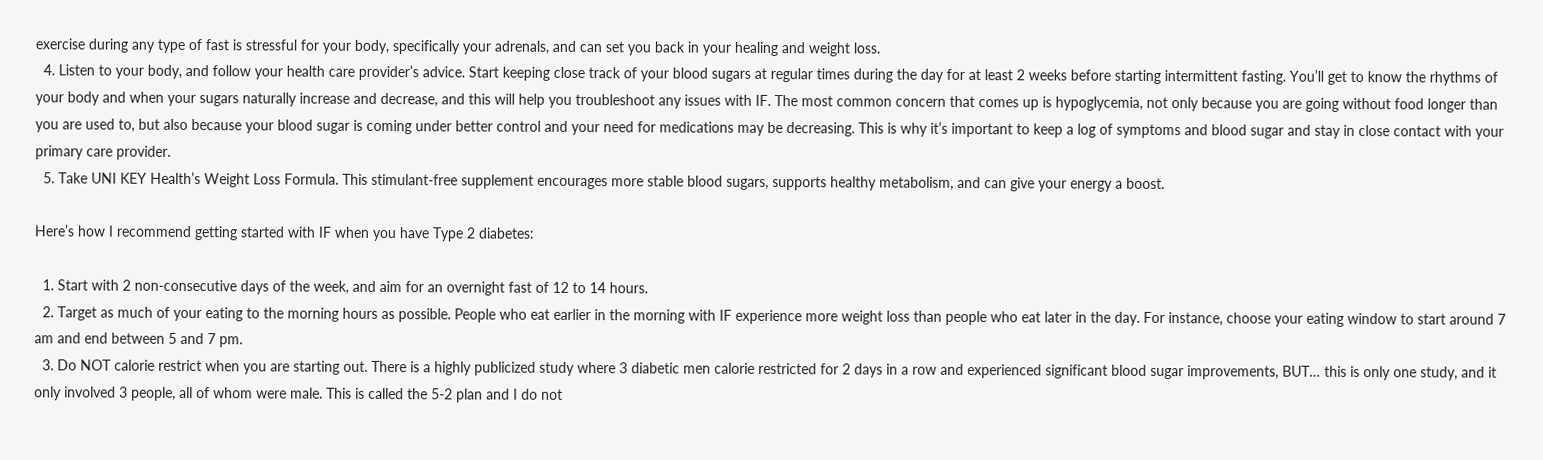exercise during any type of fast is stressful for your body, specifically your adrenals, and can set you back in your healing and weight loss.
  4. Listen to your body, and follow your health care provider’s advice. Start keeping close track of your blood sugars at regular times during the day for at least 2 weeks before starting intermittent fasting. You’ll get to know the rhythms of your body and when your sugars naturally increase and decrease, and this will help you troubleshoot any issues with IF. The most common concern that comes up is hypoglycemia, not only because you are going without food longer than you are used to, but also because your blood sugar is coming under better control and your need for medications may be decreasing. This is why it’s important to keep a log of symptoms and blood sugar and stay in close contact with your primary care provider.
  5. Take UNI KEY Health’s Weight Loss Formula. This stimulant-free supplement encourages more stable blood sugars, supports healthy metabolism, and can give your energy a boost.

Here’s how I recommend getting started with IF when you have Type 2 diabetes:

  1. Start with 2 non-consecutive days of the week, and aim for an overnight fast of 12 to 14 hours.
  2. Target as much of your eating to the morning hours as possible. People who eat earlier in the morning with IF experience more weight loss than people who eat later in the day. For instance, choose your eating window to start around 7 am and end between 5 and 7 pm.
  3. Do NOT calorie restrict when you are starting out. There is a highly publicized study where 3 diabetic men calorie restricted for 2 days in a row and experienced significant blood sugar improvements, BUT… this is only one study, and it only involved 3 people, all of whom were male. This is called the 5-2 plan and I do not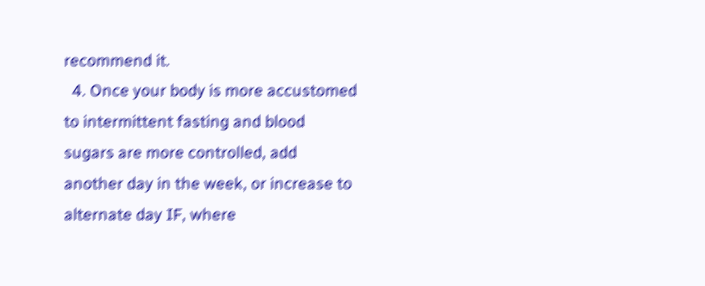recommend it.
  4. Once your body is more accustomed to intermittent fasting and blood sugars are more controlled, add another day in the week, or increase to alternate day IF, where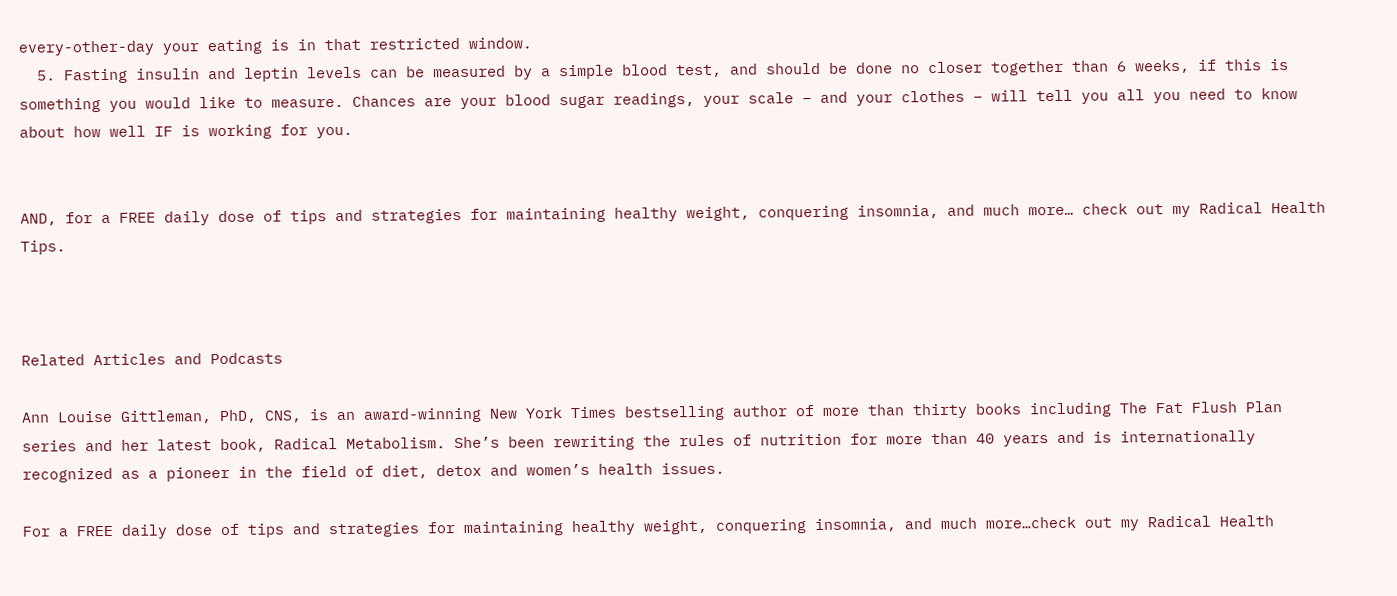every-other-day your eating is in that restricted window.
  5. Fasting insulin and leptin levels can be measured by a simple blood test, and should be done no closer together than 6 weeks, if this is something you would like to measure. Chances are your blood sugar readings, your scale – and your clothes – will tell you all you need to know about how well IF is working for you.


AND, for a FREE daily dose of tips and strategies for maintaining healthy weight, conquering insomnia, and much more… check out my Radical Health Tips.



Related Articles and Podcasts

Ann Louise Gittleman, PhD, CNS, is an award-winning New York Times bestselling author of more than thirty books including The Fat Flush Plan series and her latest book, Radical Metabolism. She’s been rewriting the rules of nutrition for more than 40 years and is internationally recognized as a pioneer in the field of diet, detox and women’s health issues.

For a FREE daily dose of tips and strategies for maintaining healthy weight, conquering insomnia, and much more…check out my Radical Health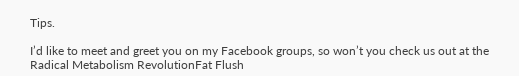Tips.

I’d like to meet and greet you on my Facebook groups, so won’t you check us out at the Radical Metabolism RevolutionFat Flush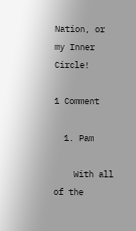Nation, or my Inner Circle!

1 Comment

  1. Pam

    With all of the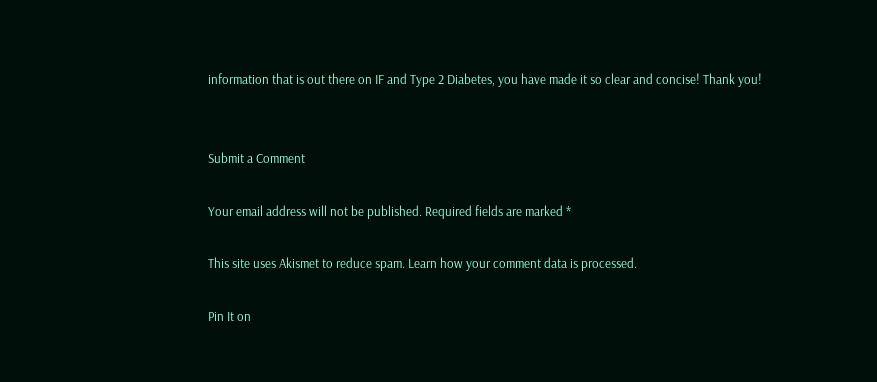information that is out there on IF and Type 2 Diabetes, you have made it so clear and concise! Thank you!


Submit a Comment

Your email address will not be published. Required fields are marked *

This site uses Akismet to reduce spam. Learn how your comment data is processed.

Pin It on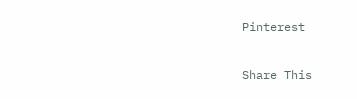Pinterest

Share This